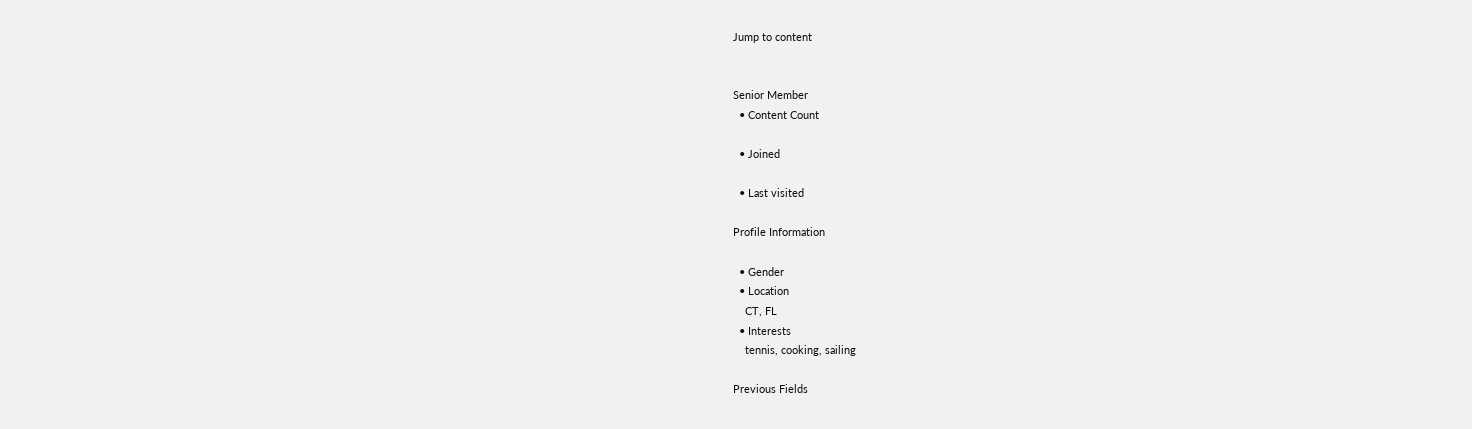Jump to content


Senior Member
  • Content Count

  • Joined

  • Last visited

Profile Information

  • Gender
  • Location
    CT, FL
  • Interests
    tennis, cooking, sailing

Previous Fields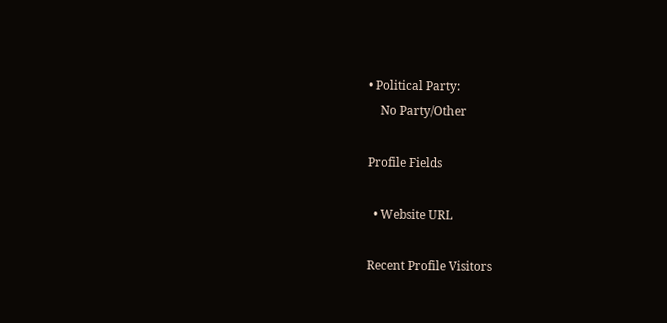• Political Party:
    No Party/Other

Profile Fields

  • Website URL

Recent Profile Visitors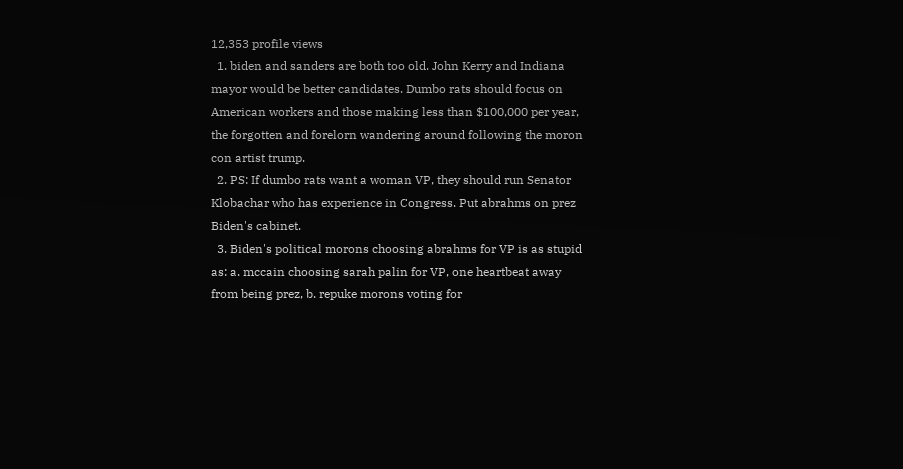12,353 profile views
  1. biden and sanders are both too old. John Kerry and Indiana mayor would be better candidates. Dumbo rats should focus on American workers and those making less than $100,000 per year, the forgotten and forelorn wandering around following the moron con artist trump.
  2. PS: If dumbo rats want a woman VP, they should run Senator Klobachar who has experience in Congress. Put abrahms on prez Biden's cabinet.
  3. Biden's political morons choosing abrahms for VP is as stupid as: a. mccain choosing sarah palin for VP, one heartbeat away from being prez, b. repuke morons voting for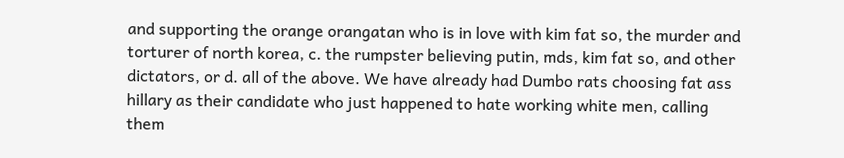and supporting the orange orangatan who is in love with kim fat so, the murder and torturer of north korea, c. the rumpster believing putin, mds, kim fat so, and other dictators, or d. all of the above. We have already had Dumbo rats choosing fat ass hillary as their candidate who just happened to hate working white men, calling them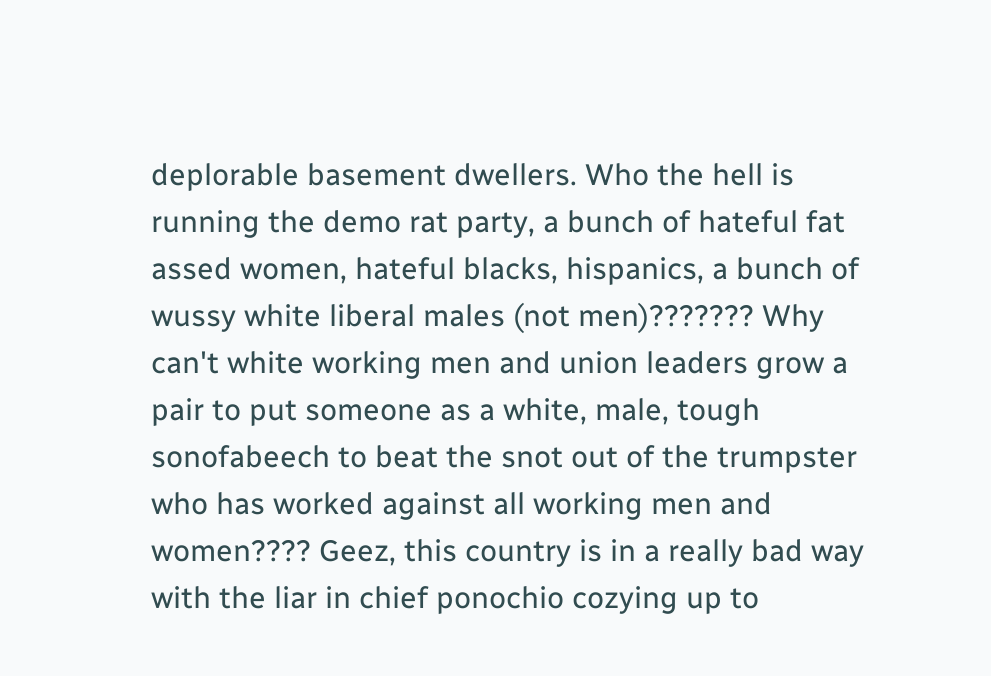deplorable basement dwellers. Who the hell is running the demo rat party, a bunch of hateful fat assed women, hateful blacks, hispanics, a bunch of wussy white liberal males (not men)??????? Why can't white working men and union leaders grow a pair to put someone as a white, male, tough sonofabeech to beat the snot out of the trumpster who has worked against all working men and women???? Geez, this country is in a really bad way with the liar in chief ponochio cozying up to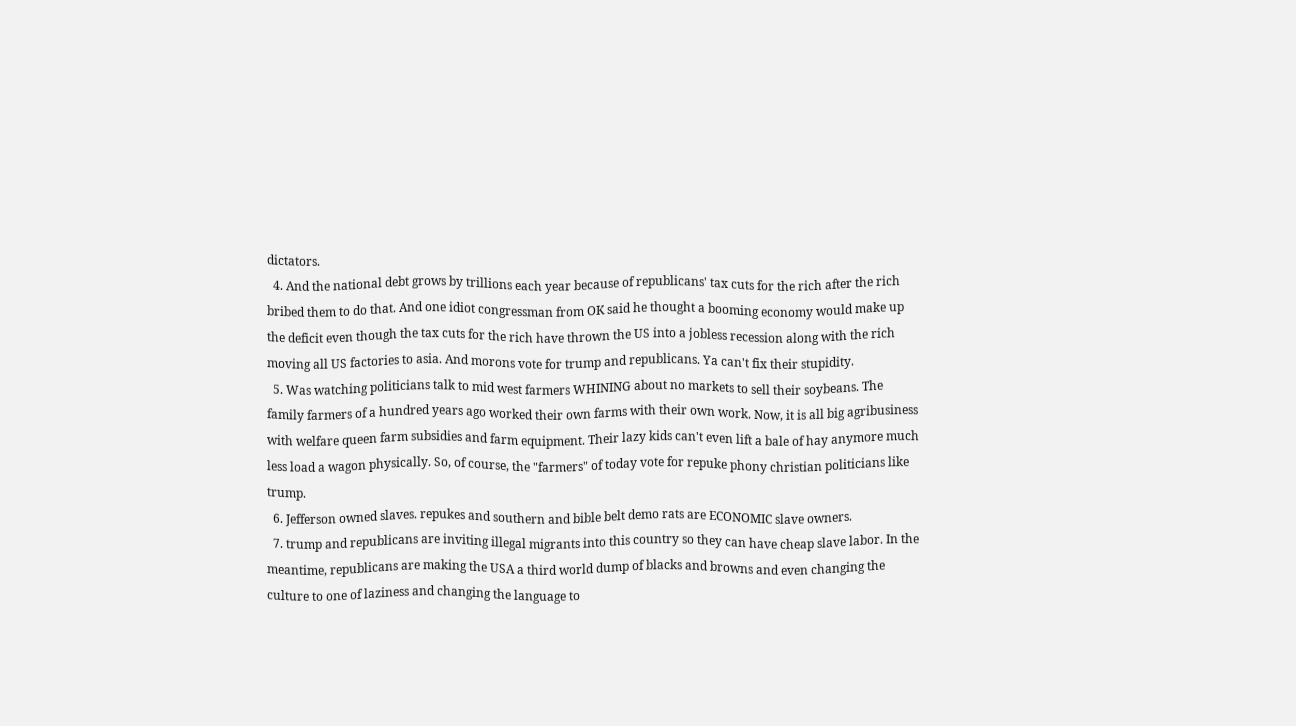dictators.
  4. And the national debt grows by trillions each year because of republicans' tax cuts for the rich after the rich bribed them to do that. And one idiot congressman from OK said he thought a booming economy would make up the deficit even though the tax cuts for the rich have thrown the US into a jobless recession along with the rich moving all US factories to asia. And morons vote for trump and republicans. Ya can't fix their stupidity.
  5. Was watching politicians talk to mid west farmers WHINING about no markets to sell their soybeans. The family farmers of a hundred years ago worked their own farms with their own work. Now, it is all big agribusiness with welfare queen farm subsidies and farm equipment. Their lazy kids can't even lift a bale of hay anymore much less load a wagon physically. So, of course, the "farmers" of today vote for repuke phony christian politicians like trump.
  6. Jefferson owned slaves. repukes and southern and bible belt demo rats are ECONOMIC slave owners.
  7. trump and republicans are inviting illegal migrants into this country so they can have cheap slave labor. In the meantime, republicans are making the USA a third world dump of blacks and browns and even changing the culture to one of laziness and changing the language to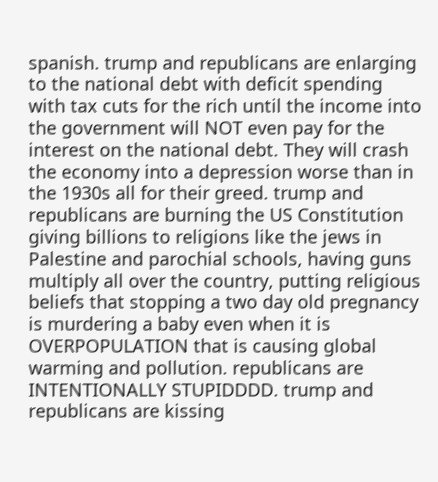spanish. trump and republicans are enlarging to the national debt with deficit spending with tax cuts for the rich until the income into the government will NOT even pay for the interest on the national debt. They will crash the economy into a depression worse than in the 1930s all for their greed. trump and republicans are burning the US Constitution giving billions to religions like the jews in Palestine and parochial schools, having guns multiply all over the country, putting religious beliefs that stopping a two day old pregnancy is murdering a baby even when it is OVERPOPULATION that is causing global warming and pollution. republicans are INTENTIONALLY STUPIDDDD. trump and republicans are kissing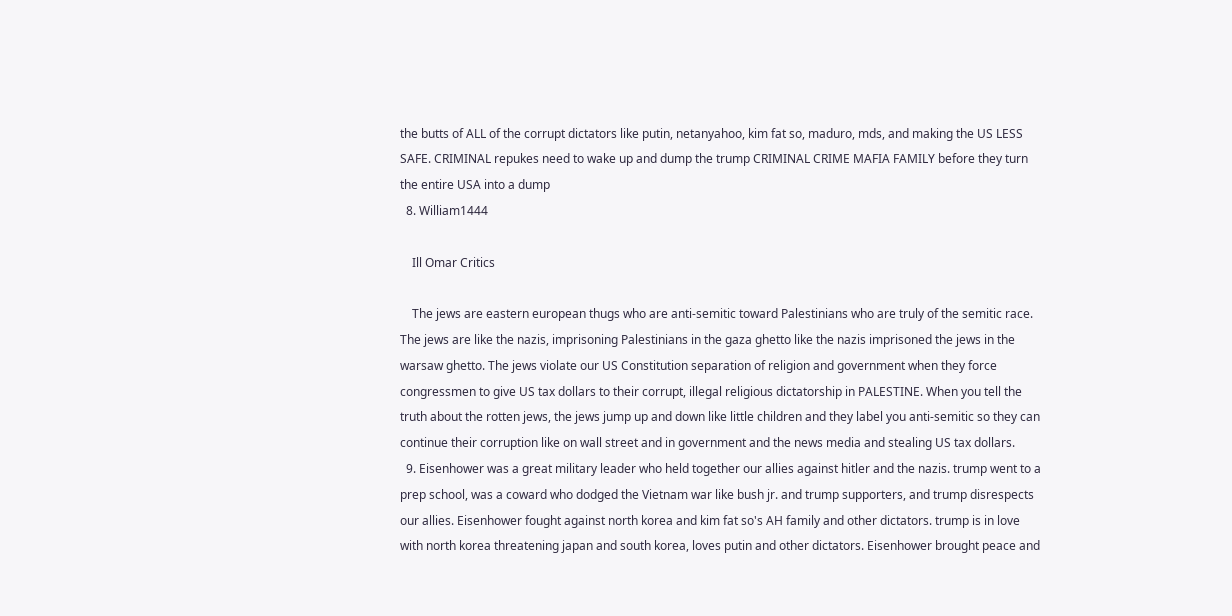the butts of ALL of the corrupt dictators like putin, netanyahoo, kim fat so, maduro, mds, and making the US LESS SAFE. CRIMINAL repukes need to wake up and dump the trump CRIMINAL CRIME MAFIA FAMILY before they turn the entire USA into a dump
  8. William1444

    Ill Omar Critics

    The jews are eastern european thugs who are anti-semitic toward Palestinians who are truly of the semitic race. The jews are like the nazis, imprisoning Palestinians in the gaza ghetto like the nazis imprisoned the jews in the warsaw ghetto. The jews violate our US Constitution separation of religion and government when they force congressmen to give US tax dollars to their corrupt, illegal religious dictatorship in PALESTINE. When you tell the truth about the rotten jews, the jews jump up and down like little children and they label you anti-semitic so they can continue their corruption like on wall street and in government and the news media and stealing US tax dollars.
  9. Eisenhower was a great military leader who held together our allies against hitler and the nazis. trump went to a prep school, was a coward who dodged the Vietnam war like bush jr. and trump supporters, and trump disrespects our allies. Eisenhower fought against north korea and kim fat so's AH family and other dictators. trump is in love with north korea threatening japan and south korea, loves putin and other dictators. Eisenhower brought peace and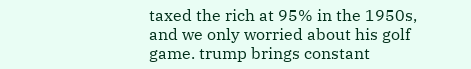taxed the rich at 95% in the 1950s, and we only worried about his golf game. trump brings constant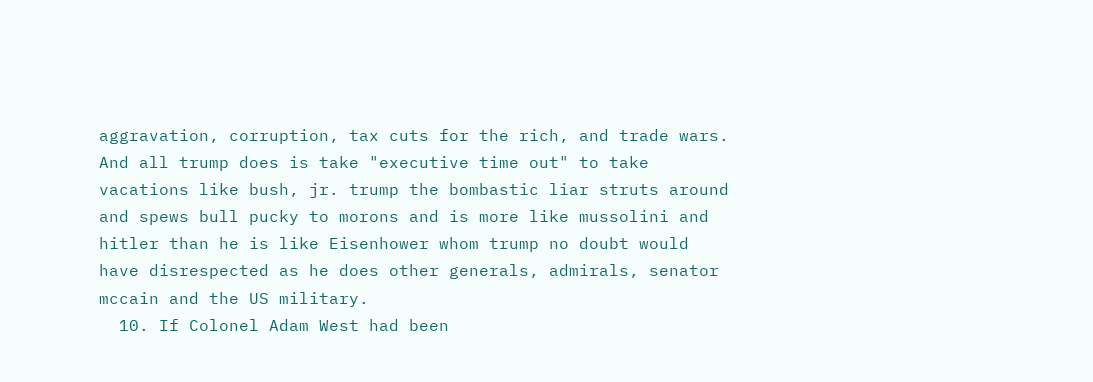aggravation, corruption, tax cuts for the rich, and trade wars. And all trump does is take "executive time out" to take vacations like bush, jr. trump the bombastic liar struts around and spews bull pucky to morons and is more like mussolini and hitler than he is like Eisenhower whom trump no doubt would have disrespected as he does other generals, admirals, senator mccain and the US military.
  10. If Colonel Adam West had been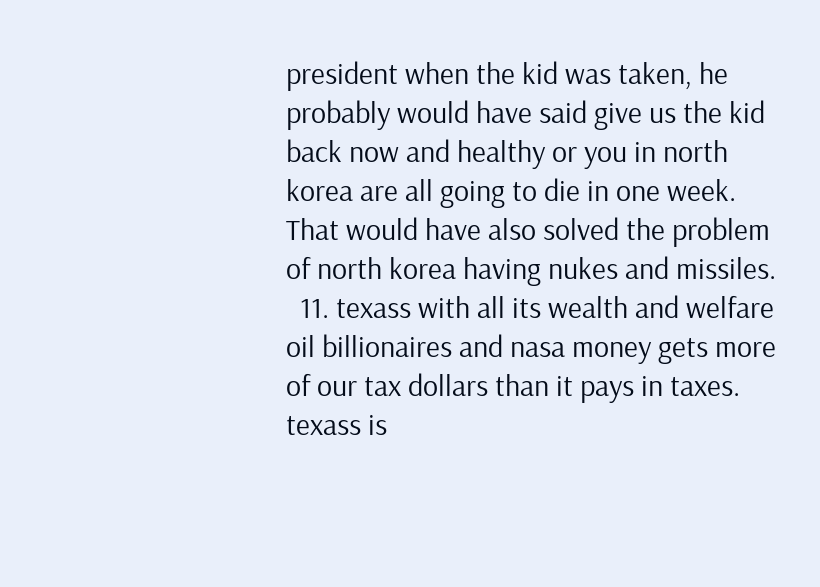president when the kid was taken, he probably would have said give us the kid back now and healthy or you in north korea are all going to die in one week. That would have also solved the problem of north korea having nukes and missiles.
  11. texass with all its wealth and welfare oil billionaires and nasa money gets more of our tax dollars than it pays in taxes. texass is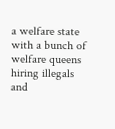a welfare state with a bunch of welfare queens hiring illegals and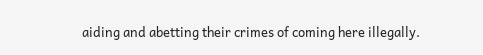aiding and abetting their crimes of coming here illegally.